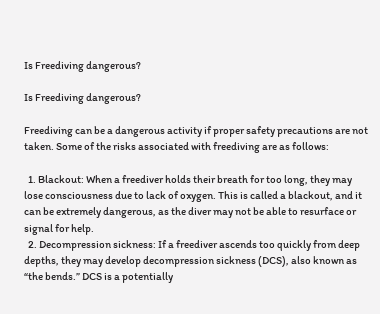Is Freediving dangerous?

Is Freediving dangerous?

Freediving can be a dangerous activity if proper safety precautions are not taken. Some of the risks associated with freediving are as follows:

  1. Blackout: When a freediver holds their breath for too long, they may lose consciousness due to lack of oxygen. This is called a blackout, and it can be extremely dangerous, as the diver may not be able to resurface or signal for help.
  2. Decompression sickness: If a freediver ascends too quickly from deep depths, they may develop decompression sickness (DCS), also known as “the bends.” DCS is a potentially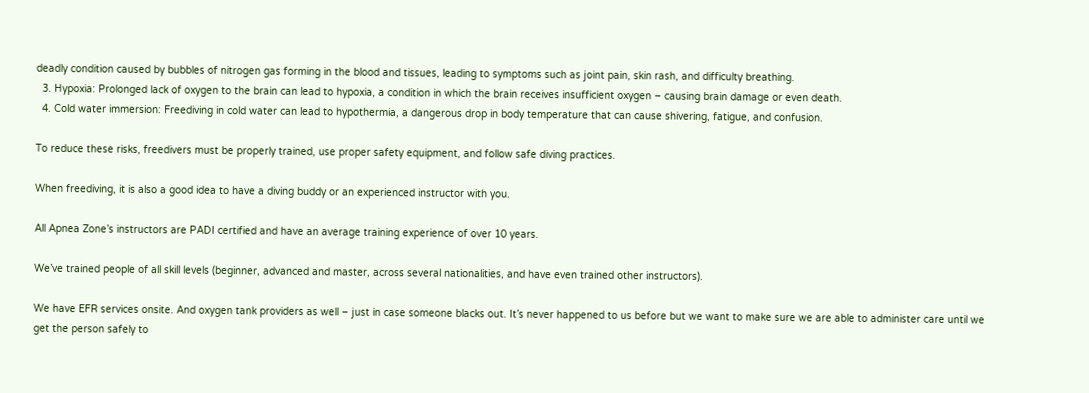deadly condition caused by bubbles of nitrogen gas forming in the blood and tissues, leading to symptoms such as joint pain, skin rash, and difficulty breathing.
  3. Hypoxia: Prolonged lack of oxygen to the brain can lead to hypoxia, a condition in which the brain receives insufficient oxygen – causing brain damage or even death.
  4. Cold water immersion: Freediving in cold water can lead to hypothermia, a dangerous drop in body temperature that can cause shivering, fatigue, and confusion.

To reduce these risks, freedivers must be properly trained, use proper safety equipment, and follow safe diving practices.

When freediving, it is also a good idea to have a diving buddy or an experienced instructor with you.

All Apnea Zone’s instructors are PADI certified and have an average training experience of over 10 years.

We’ve trained people of all skill levels (beginner, advanced and master, across several nationalities, and have even trained other instructors).

We have EFR services onsite. And oxygen tank providers as well – just in case someone blacks out. It’s never happened to us before but we want to make sure we are able to administer care until we get the person safely to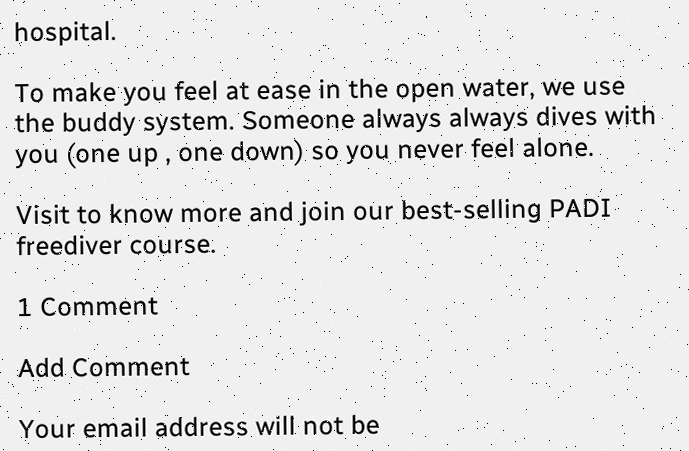hospital.

To make you feel at ease in the open water, we use the buddy system. Someone always always dives with you (one up , one down) so you never feel alone.

Visit to know more and join our best-selling PADI freediver course.

1 Comment

Add Comment

Your email address will not be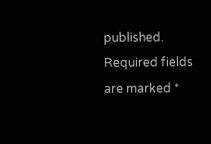published. Required fields are marked *